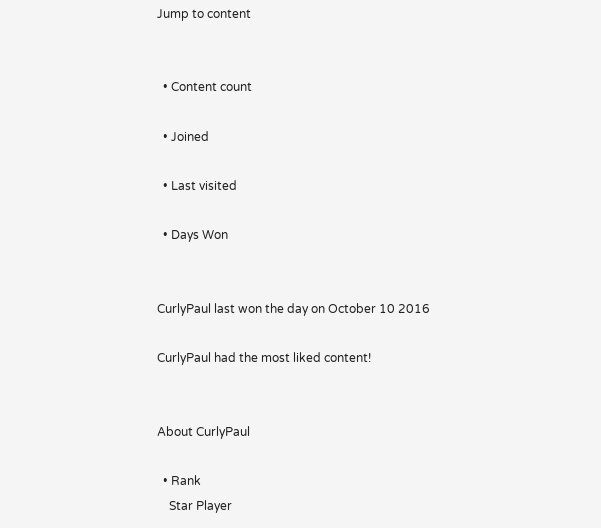Jump to content


  • Content count

  • Joined

  • Last visited

  • Days Won


CurlyPaul last won the day on October 10 2016

CurlyPaul had the most liked content!


About CurlyPaul

  • Rank
    Star Player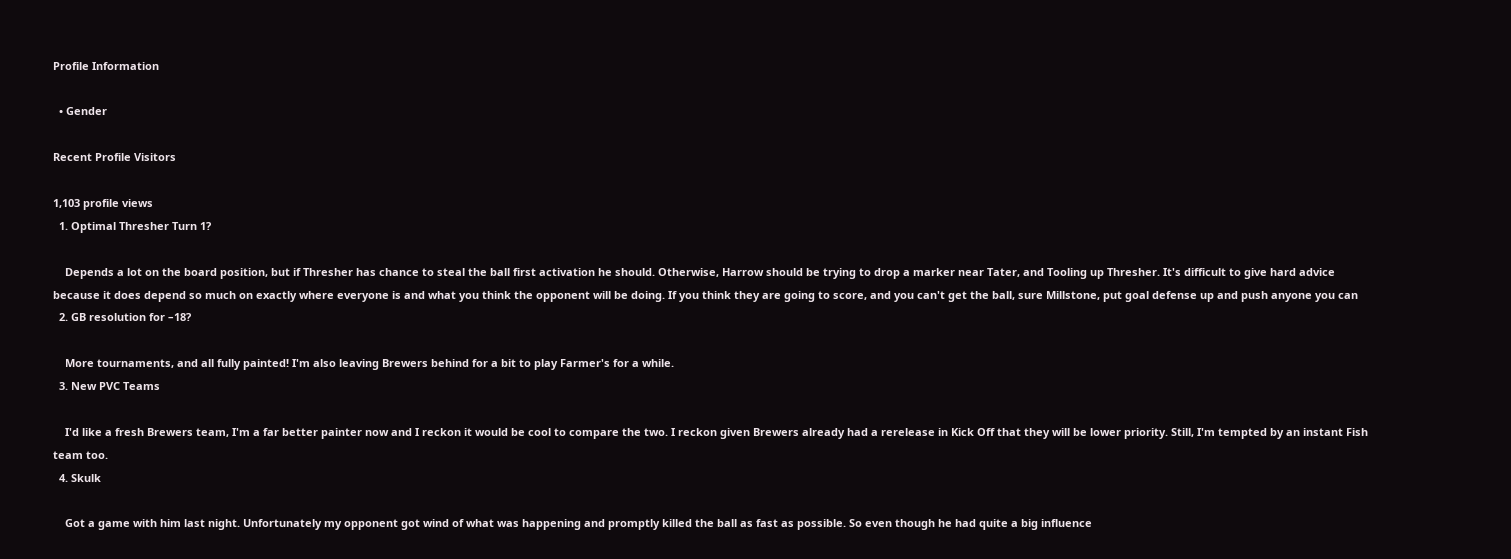Profile Information

  • Gender

Recent Profile Visitors

1,103 profile views
  1. Optimal Thresher Turn 1?

    Depends a lot on the board position, but if Thresher has chance to steal the ball first activation he should. Otherwise, Harrow should be trying to drop a marker near Tater, and Tooling up Thresher. It's difficult to give hard advice because it does depend so much on exactly where everyone is and what you think the opponent will be doing. If you think they are going to score, and you can't get the ball, sure Millstone, put goal defense up and push anyone you can
  2. GB resolution for –18?

    More tournaments, and all fully painted! I'm also leaving Brewers behind for a bit to play Farmer's for a while.
  3. New PVC Teams

    I'd like a fresh Brewers team, I'm a far better painter now and I reckon it would be cool to compare the two. I reckon given Brewers already had a rerelease in Kick Off that they will be lower priority. Still, I'm tempted by an instant Fish team too.
  4. Skulk

    Got a game with him last night. Unfortunately my opponent got wind of what was happening and promptly killed the ball as fast as possible. So even though he had quite a big influence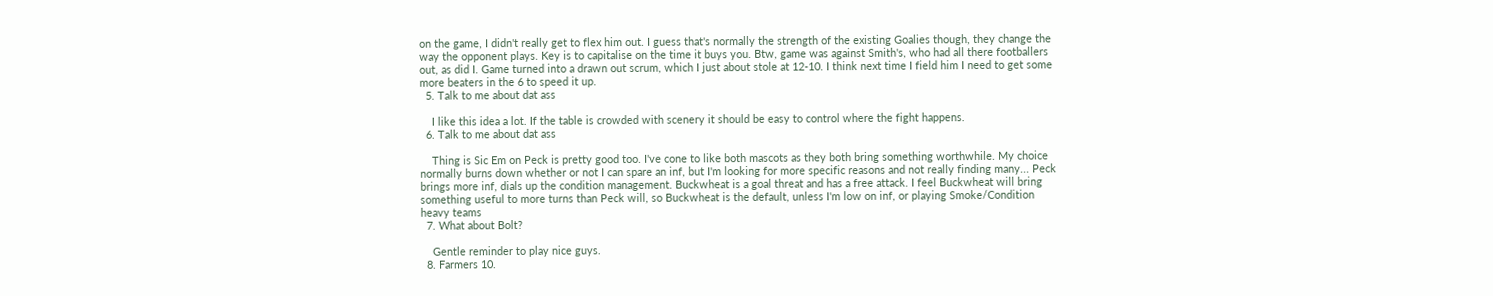on the game, I didn't really get to flex him out. I guess that's normally the strength of the existing Goalies though, they change the way the opponent plays. Key is to capitalise on the time it buys you. Btw, game was against Smith's, who had all there footballers out, as did I. Game turned into a drawn out scrum, which I just about stole at 12-10. I think next time I field him I need to get some more beaters in the 6 to speed it up.
  5. Talk to me about dat ass

    I like this idea a lot. If the table is crowded with scenery it should be easy to control where the fight happens.
  6. Talk to me about dat ass

    Thing is Sic Em on Peck is pretty good too. I've cone to like both mascots as they both bring something worthwhile. My choice normally burns down whether or not I can spare an inf, but I'm looking for more specific reasons and not really finding many... Peck brings more inf, dials up the condition management. Buckwheat is a goal threat and has a free attack. I feel Buckwheat will bring something useful to more turns than Peck will, so Buckwheat is the default, unless I'm low on inf, or playing Smoke/Condition heavy teams
  7. What about Bolt?

    Gentle reminder to play nice guys.
  8. Farmers 10.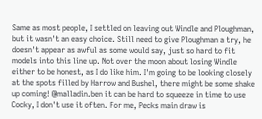Same as most people, I settled on leaving out Windle and Ploughman, but it wasn't an easy choice. Still need to give Ploughman a try, he doesn't appear as awful as some would say, just so hard to fit models into this line up. Not over the moon about losing Windle either to be honest, as I do like him. I'm going to be looking closely at the spots filled by Harrow and Bushel, there might be some shake up coming! @malladin.ben it can be hard to squeeze in time to use Cocky, I don't use it often. For me, Pecks main draw is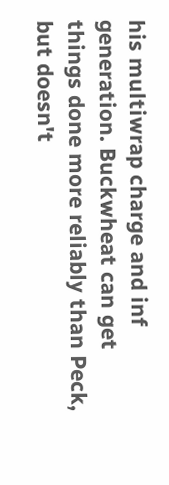his multiwrap charge and inf generation. Buckwheat can get things done more reliably than Peck, but doesn't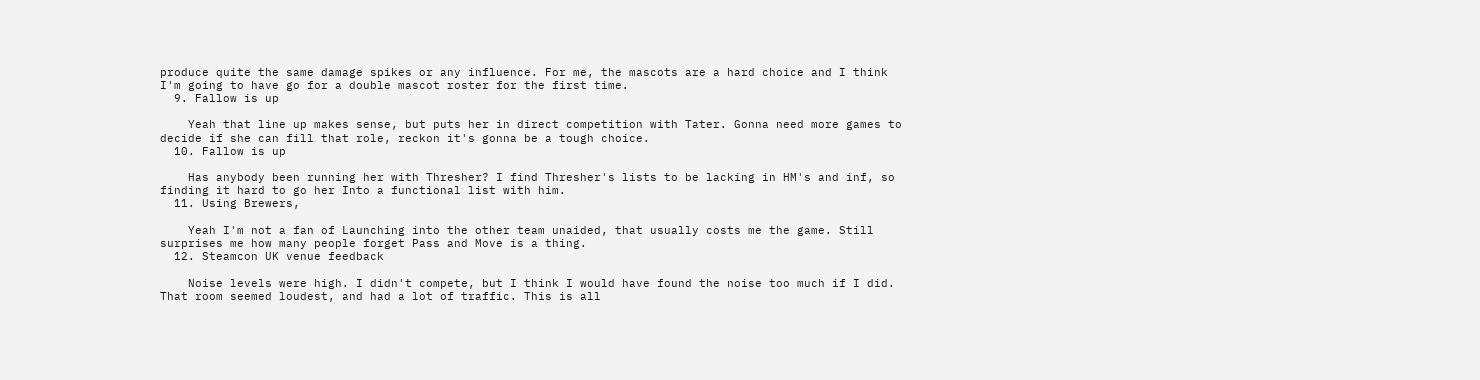produce quite the same damage spikes or any influence. For me, the mascots are a hard choice and I think I'm going to have go for a double mascot roster for the first time.
  9. Fallow is up

    Yeah that line up makes sense, but puts her in direct competition with Tater. Gonna need more games to decide if she can fill that role, reckon it's gonna be a tough choice.
  10. Fallow is up

    Has anybody been running her with Thresher? I find Thresher's lists to be lacking in HM's and inf, so finding it hard to go her Into a functional list with him.
  11. Using Brewers,

    Yeah I'm not a fan of Launching into the other team unaided, that usually costs me the game. Still surprises me how many people forget Pass and Move is a thing.
  12. Steamcon UK venue feedback

    Noise levels were high. I didn't compete, but I think I would have found the noise too much if I did. That room seemed loudest, and had a lot of traffic. This is all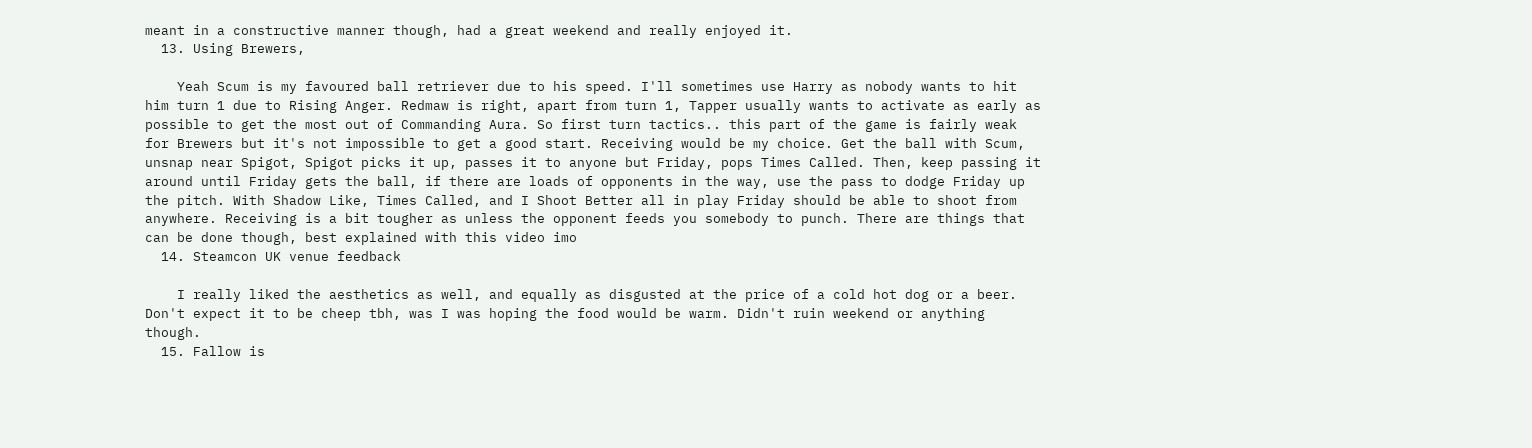meant in a constructive manner though, had a great weekend and really enjoyed it.
  13. Using Brewers,

    Yeah Scum is my favoured ball retriever due to his speed. I'll sometimes use Harry as nobody wants to hit him turn 1 due to Rising Anger. Redmaw is right, apart from turn 1, Tapper usually wants to activate as early as possible to get the most out of Commanding Aura. So first turn tactics.. this part of the game is fairly weak for Brewers but it's not impossible to get a good start. Receiving would be my choice. Get the ball with Scum, unsnap near Spigot, Spigot picks it up, passes it to anyone but Friday, pops Times Called. Then, keep passing it around until Friday gets the ball, if there are loads of opponents in the way, use the pass to dodge Friday up the pitch. With Shadow Like, Times Called, and I Shoot Better all in play Friday should be able to shoot from anywhere. Receiving is a bit tougher as unless the opponent feeds you somebody to punch. There are things that can be done though, best explained with this video imo
  14. Steamcon UK venue feedback

    I really liked the aesthetics as well, and equally as disgusted at the price of a cold hot dog or a beer. Don't expect it to be cheep tbh, was I was hoping the food would be warm. Didn't ruin weekend or anything though.
  15. Fallow is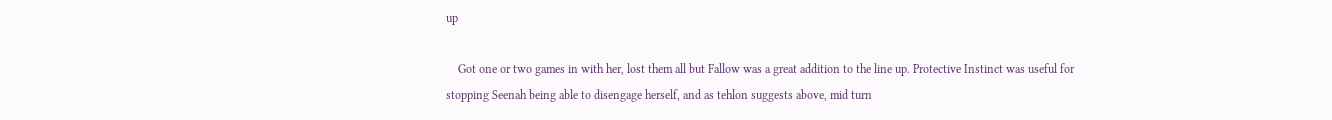up

    Got one or two games in with her, lost them all but Fallow was a great addition to the line up. Protective Instinct was useful for stopping Seenah being able to disengage herself, and as tehlon suggests above, mid turn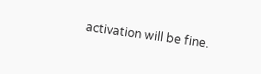activation will be fine.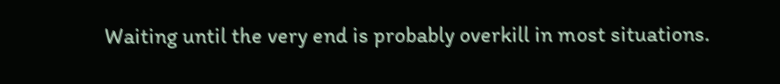Waiting until the very end is probably overkill in most situations.